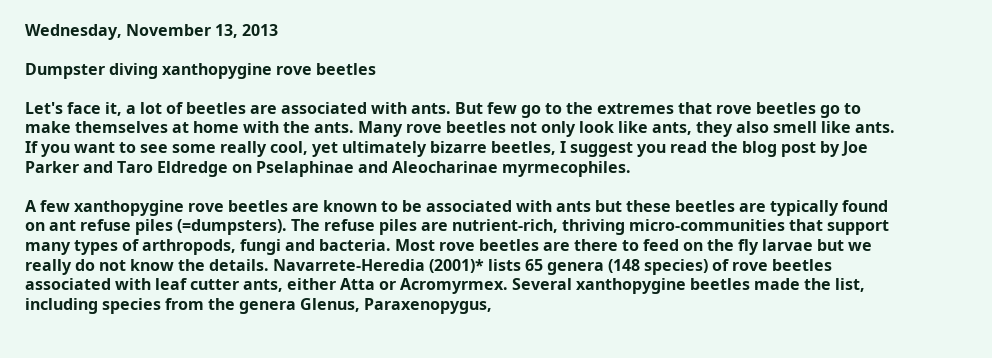Wednesday, November 13, 2013

Dumpster diving xanthopygine rove beetles

Let's face it, a lot of beetles are associated with ants. But few go to the extremes that rove beetles go to make themselves at home with the ants. Many rove beetles not only look like ants, they also smell like ants. If you want to see some really cool, yet ultimately bizarre beetles, I suggest you read the blog post by Joe Parker and Taro Eldredge on Pselaphinae and Aleocharinae myrmecophiles.

A few xanthopygine rove beetles are known to be associated with ants but these beetles are typically found on ant refuse piles (=dumpsters). The refuse piles are nutrient-rich, thriving micro-communities that support many types of arthropods, fungi and bacteria. Most rove beetles are there to feed on the fly larvae but we really do not know the details. Navarrete-Heredia (2001)* lists 65 genera (148 species) of rove beetles associated with leaf cutter ants, either Atta or Acromyrmex. Several xanthopygine beetles made the list, including species from the genera Glenus, Paraxenopygus,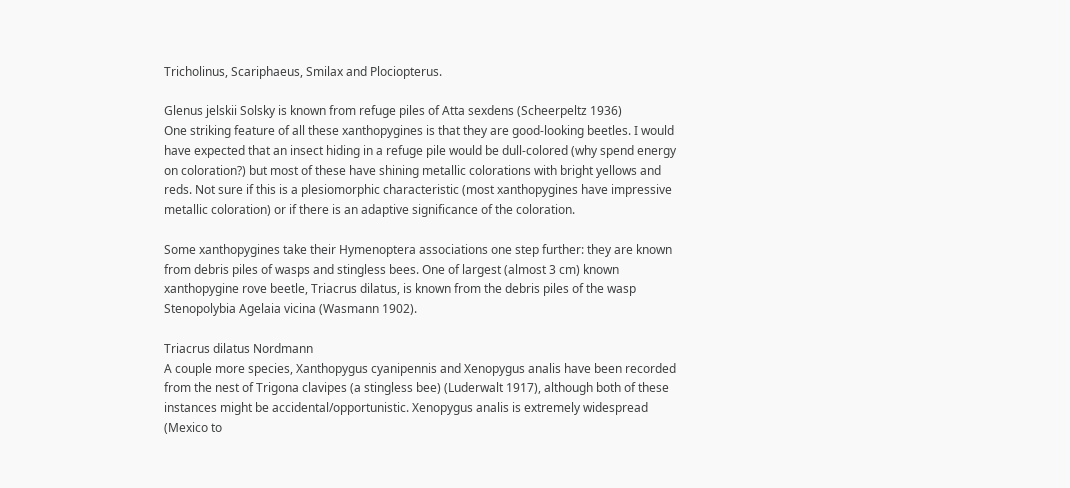Tricholinus, Scariphaeus, Smilax and Plociopterus.

Glenus jelskii Solsky is known from refuge piles of Atta sexdens (Scheerpeltz 1936)
One striking feature of all these xanthopygines is that they are good-looking beetles. I would have expected that an insect hiding in a refuge pile would be dull-colored (why spend energy on coloration?) but most of these have shining metallic colorations with bright yellows and reds. Not sure if this is a plesiomorphic characteristic (most xanthopygines have impressive metallic coloration) or if there is an adaptive significance of the coloration.

Some xanthopygines take their Hymenoptera associations one step further: they are known from debris piles of wasps and stingless bees. One of largest (almost 3 cm) known xanthopygine rove beetle, Triacrus dilatus, is known from the debris piles of the wasp Stenopolybia Agelaia vicina (Wasmann 1902).

Triacrus dilatus Nordmann
A couple more species, Xanthopygus cyanipennis and Xenopygus analis have been recorded from the nest of Trigona clavipes (a stingless bee) (Luderwalt 1917), although both of these instances might be accidental/opportunistic. Xenopygus analis is extremely widespread (Mexico to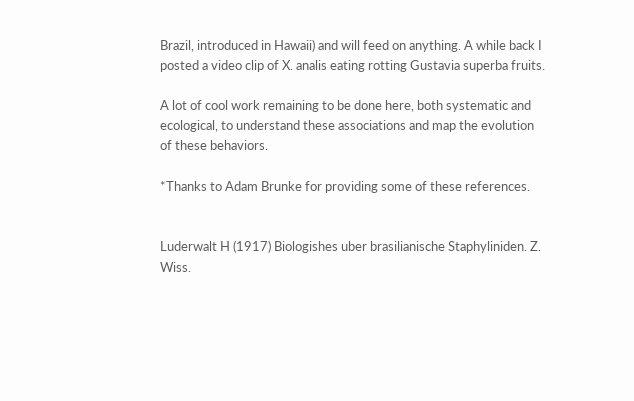Brazil, introduced in Hawaii) and will feed on anything. A while back I posted a video clip of X. analis eating rotting Gustavia superba fruits.

A lot of cool work remaining to be done here, both systematic and ecological, to understand these associations and map the evolution of these behaviors.

*Thanks to Adam Brunke for providing some of these references.


Luderwalt H (1917) Biologishes uber brasilianische Staphyliniden. Z. Wiss.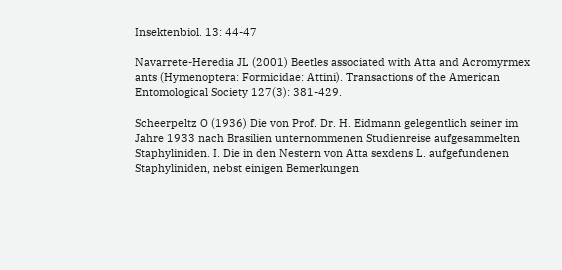Insektenbiol. 13: 44-47

Navarrete-Heredia JL (2001) Beetles associated with Atta and Acromyrmex ants (Hymenoptera: Formicidae: Attini). Transactions of the American Entomological Society 127(3): 381-429.

Scheerpeltz O (1936) Die von Prof. Dr. H. Eidmann gelegentlich seiner im Jahre 1933 nach Brasilien unternommenen Studienreise aufgesammelten Staphyliniden. I. Die in den Nestern von Atta sexdens L. aufgefundenen Staphyliniden, nebst einigen Bemerkungen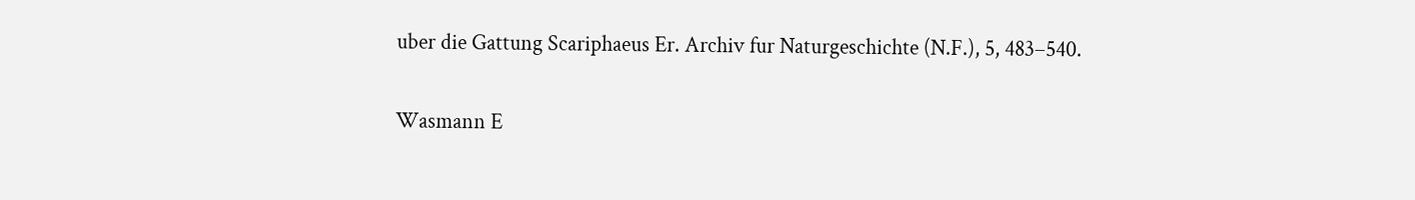uber die Gattung Scariphaeus Er. Archiv fur Naturgeschichte (N.F.), 5, 483–540.

Wasmann E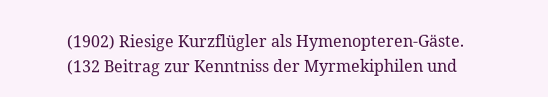(1902) Riesige Kurzflügler als Hymenopteren-Gäste. (132 Beitrag zur Kenntniss der Myrmekiphilen und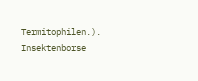Termitophilen.). Insektenborse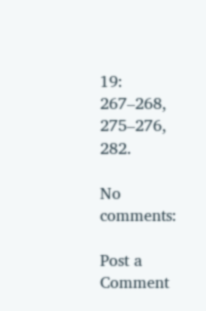19: 267–268, 275–276, 282.

No comments:

Post a Comment